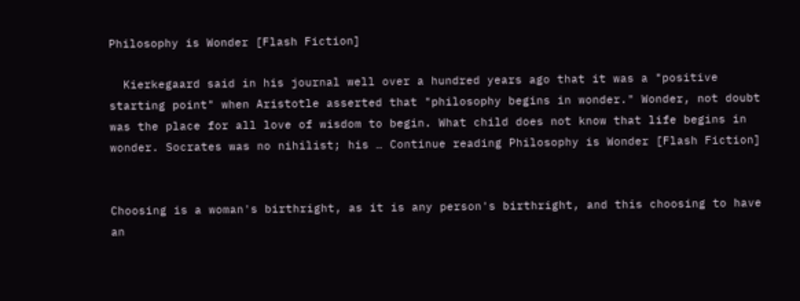Philosophy is Wonder [Flash Fiction]

  Kierkegaard said in his journal well over a hundred years ago that it was a "positive starting point" when Aristotle asserted that "philosophy begins in wonder." Wonder, not doubt was the place for all love of wisdom to begin. What child does not know that life begins in wonder. Socrates was no nihilist; his … Continue reading Philosophy is Wonder [Flash Fiction]


Choosing is a woman's birthright, as it is any person's birthright, and this choosing to have an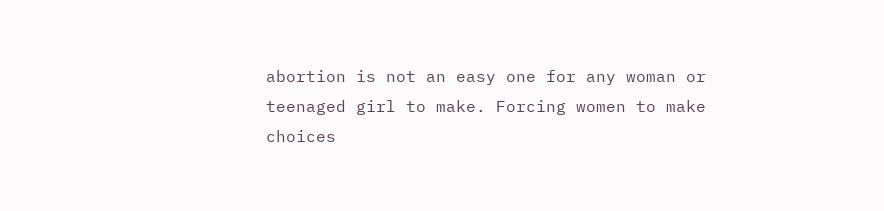abortion is not an easy one for any woman or teenaged girl to make. Forcing women to make choices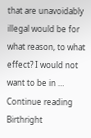that are unavoidably illegal would be for what reason, to what effect? I would not want to be in … Continue reading Birthright